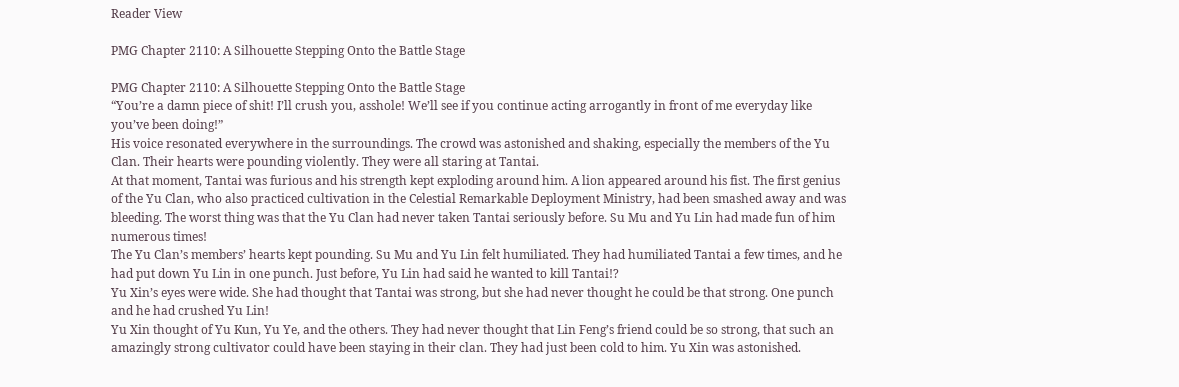Reader View

PMG Chapter 2110: A Silhouette Stepping Onto the Battle Stage

PMG Chapter 2110: A Silhouette Stepping Onto the Battle Stage
“You’re a damn piece of shit! I’ll crush you, asshole! We’ll see if you continue acting arrogantly in front of me everyday like you’ve been doing!”
His voice resonated everywhere in the surroundings. The crowd was astonished and shaking, especially the members of the Yu Clan. Their hearts were pounding violently. They were all staring at Tantai.
At that moment, Tantai was furious and his strength kept exploding around him. A lion appeared around his fist. The first genius of the Yu Clan, who also practiced cultivation in the Celestial Remarkable Deployment Ministry, had been smashed away and was bleeding. The worst thing was that the Yu Clan had never taken Tantai seriously before. Su Mu and Yu Lin had made fun of him numerous times!
The Yu Clan’s members’ hearts kept pounding. Su Mu and Yu Lin felt humiliated. They had humiliated Tantai a few times, and he had put down Yu Lin in one punch. Just before, Yu Lin had said he wanted to kill Tantai!?
Yu Xin’s eyes were wide. She had thought that Tantai was strong, but she had never thought he could be that strong. One punch and he had crushed Yu Lin!
Yu Xin thought of Yu Kun, Yu Ye, and the others. They had never thought that Lin Feng’s friend could be so strong, that such an amazingly strong cultivator could have been staying in their clan. They had just been cold to him. Yu Xin was astonished.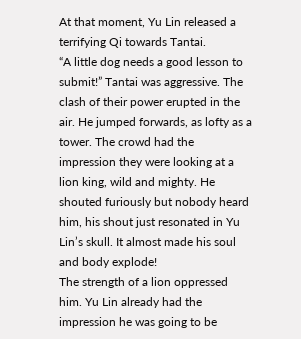At that moment, Yu Lin released a terrifying Qi towards Tantai.
“A little dog needs a good lesson to submit!” Tantai was aggressive. The clash of their power erupted in the air. He jumped forwards, as lofty as a tower. The crowd had the impression they were looking at a lion king, wild and mighty. He shouted furiously but nobody heard him, his shout just resonated in Yu Lin’s skull. It almost made his soul and body explode!
The strength of a lion oppressed him. Yu Lin already had the impression he was going to be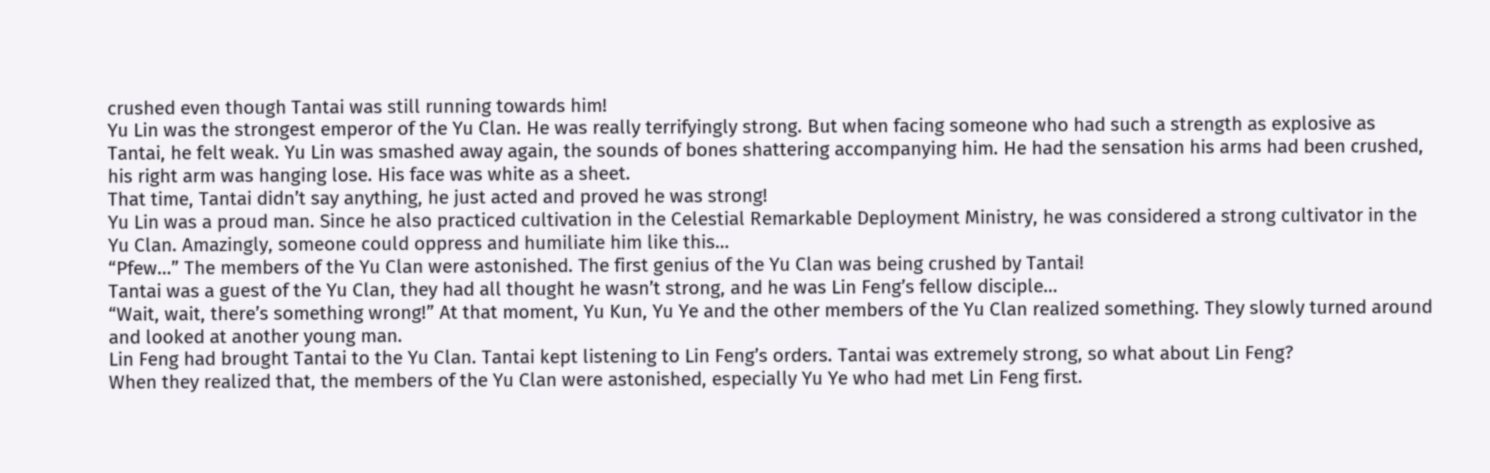crushed even though Tantai was still running towards him!
Yu Lin was the strongest emperor of the Yu Clan. He was really terrifyingly strong. But when facing someone who had such a strength as explosive as Tantai, he felt weak. Yu Lin was smashed away again, the sounds of bones shattering accompanying him. He had the sensation his arms had been crushed, his right arm was hanging lose. His face was white as a sheet.
That time, Tantai didn’t say anything, he just acted and proved he was strong!
Yu Lin was a proud man. Since he also practiced cultivation in the Celestial Remarkable Deployment Ministry, he was considered a strong cultivator in the Yu Clan. Amazingly, someone could oppress and humiliate him like this…
“Pfew…” The members of the Yu Clan were astonished. The first genius of the Yu Clan was being crushed by Tantai!
Tantai was a guest of the Yu Clan, they had all thought he wasn’t strong, and he was Lin Feng’s fellow disciple…
“Wait, wait, there’s something wrong!” At that moment, Yu Kun, Yu Ye and the other members of the Yu Clan realized something. They slowly turned around and looked at another young man.
Lin Feng had brought Tantai to the Yu Clan. Tantai kept listening to Lin Feng’s orders. Tantai was extremely strong, so what about Lin Feng?
When they realized that, the members of the Yu Clan were astonished, especially Yu Ye who had met Lin Feng first.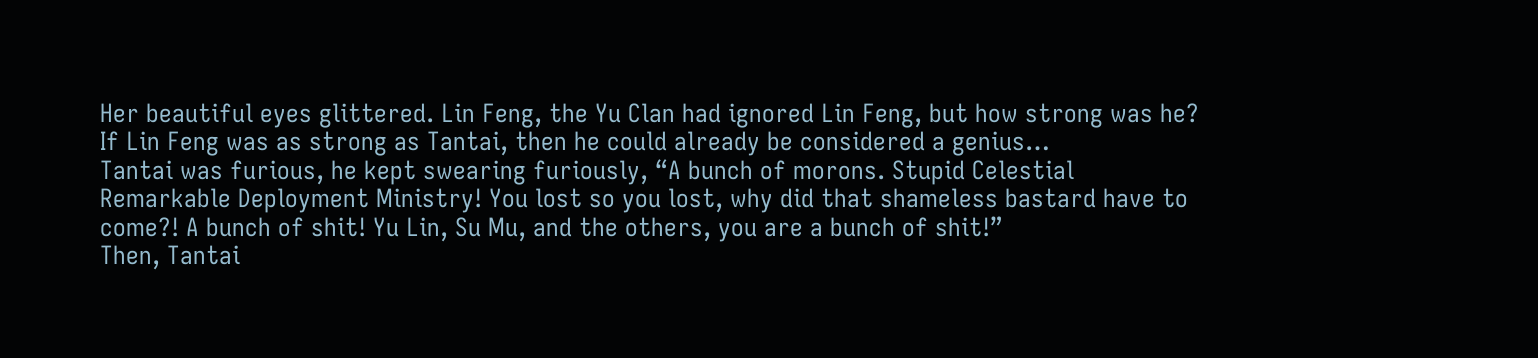Her beautiful eyes glittered. Lin Feng, the Yu Clan had ignored Lin Feng, but how strong was he?
If Lin Feng was as strong as Tantai, then he could already be considered a genius…
Tantai was furious, he kept swearing furiously, “A bunch of morons. Stupid Celestial Remarkable Deployment Ministry! You lost so you lost, why did that shameless bastard have to come?! A bunch of shit! Yu Lin, Su Mu, and the others, you are a bunch of shit!”
Then, Tantai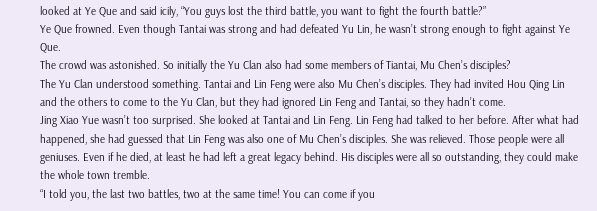looked at Ye Que and said icily, “You guys lost the third battle, you want to fight the fourth battle?”
Ye Que frowned. Even though Tantai was strong and had defeated Yu Lin, he wasn’t strong enough to fight against Ye Que.
The crowd was astonished. So initially the Yu Clan also had some members of Tiantai, Mu Chen’s disciples?
The Yu Clan understood something. Tantai and Lin Feng were also Mu Chen’s disciples. They had invited Hou Qing Lin and the others to come to the Yu Clan, but they had ignored Lin Feng and Tantai, so they hadn’t come.
Jing Xiao Yue wasn’t too surprised. She looked at Tantai and Lin Feng. Lin Feng had talked to her before. After what had happened, she had guessed that Lin Feng was also one of Mu Chen’s disciples. She was relieved. Those people were all geniuses. Even if he died, at least he had left a great legacy behind. His disciples were all so outstanding, they could make the whole town tremble.
“I told you, the last two battles, two at the same time! You can come if you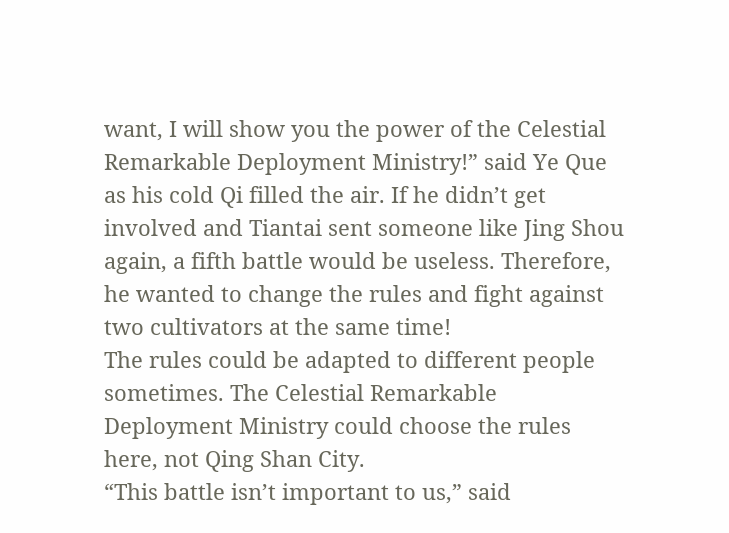want, I will show you the power of the Celestial Remarkable Deployment Ministry!” said Ye Que as his cold Qi filled the air. If he didn’t get involved and Tiantai sent someone like Jing Shou again, a fifth battle would be useless. Therefore, he wanted to change the rules and fight against two cultivators at the same time!
The rules could be adapted to different people sometimes. The Celestial Remarkable Deployment Ministry could choose the rules here, not Qing Shan City.
“This battle isn’t important to us,” said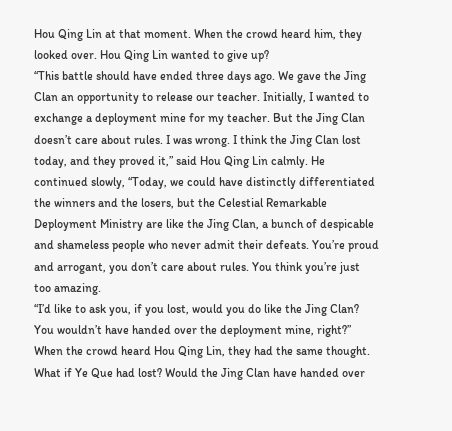Hou Qing Lin at that moment. When the crowd heard him, they looked over. Hou Qing Lin wanted to give up?
“This battle should have ended three days ago. We gave the Jing Clan an opportunity to release our teacher. Initially, I wanted to exchange a deployment mine for my teacher. But the Jing Clan doesn’t care about rules. I was wrong. I think the Jing Clan lost today, and they proved it,” said Hou Qing Lin calmly. He continued slowly, “Today, we could have distinctly differentiated the winners and the losers, but the Celestial Remarkable Deployment Ministry are like the Jing Clan, a bunch of despicable and shameless people who never admit their defeats. You’re proud and arrogant, you don’t care about rules. You think you’re just too amazing.
“I’d like to ask you, if you lost, would you do like the Jing Clan? You wouldn’t have handed over the deployment mine, right?”
When the crowd heard Hou Qing Lin, they had the same thought. What if Ye Que had lost? Would the Jing Clan have handed over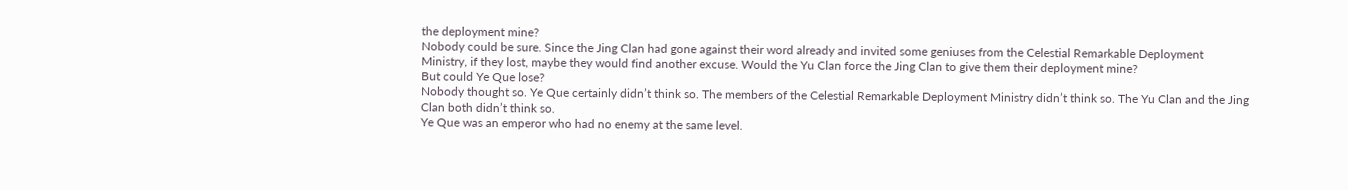the deployment mine?
Nobody could be sure. Since the Jing Clan had gone against their word already and invited some geniuses from the Celestial Remarkable Deployment Ministry, if they lost, maybe they would find another excuse. Would the Yu Clan force the Jing Clan to give them their deployment mine?
But could Ye Que lose?
Nobody thought so. Ye Que certainly didn’t think so. The members of the Celestial Remarkable Deployment Ministry didn’t think so. The Yu Clan and the Jing Clan both didn’t think so.
Ye Que was an emperor who had no enemy at the same level.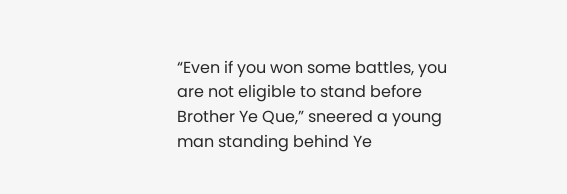“Even if you won some battles, you are not eligible to stand before Brother Ye Que,” sneered a young man standing behind Ye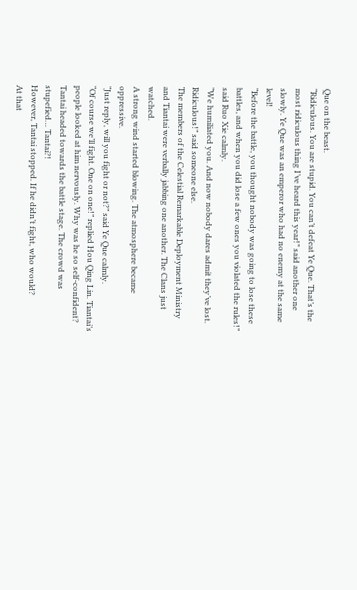Que on the beast.
“Ridiculous. You are stupid. You can’t defeat Ye Que. That’s the most ridiculous thing I’ve heard this year!” said another one slowly. Ye Que was an emperor who had no enemy at the same level!
“Before the battle, you thought nobody was going to lose these battles, and when you did lose a few ones you violated the rules!” said Ruo Xie calmly.
“We humiliated you. And now nobody dares admit they’ve lost. Ridiculous!” said someone else.
The members of the Celestial Remarkable Deployment Ministry and Tiantai were verbally jabbing one another. The Clans just watched.
A strong wind started blowing. The atmosphere became oppressive.
“Just reply, will you fight or not?” said Ye Que calmly.
“Of course we’ll fight. One on one!” replied Hou Qing Lin. Tiantai’s people looked at him nervously. Why was he so self-confident?
Tantai headed towards the battle stage. The crowd was stupefied… Tantai?!
However, Tantai stopped. If he didn’t fight, who would?
At that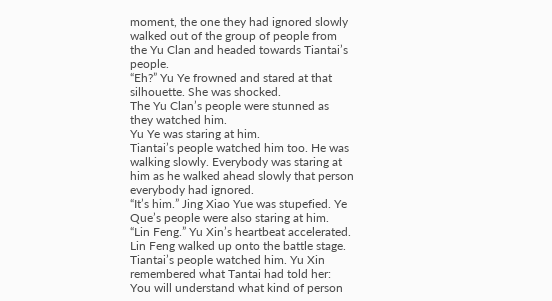moment, the one they had ignored slowly walked out of the group of people from the Yu Clan and headed towards Tiantai’s people.
“Eh?” Yu Ye frowned and stared at that silhouette. She was shocked.
The Yu Clan’s people were stunned as they watched him.
Yu Ye was staring at him.
Tiantai’s people watched him too. He was walking slowly. Everybody was staring at him as he walked ahead slowly that person everybody had ignored.
“It’s him.” Jing Xiao Yue was stupefied. Ye Que’s people were also staring at him.
“Lin Feng.” Yu Xin’s heartbeat accelerated. Lin Feng walked up onto the battle stage. Tiantai’s people watched him. Yu Xin remembered what Tantai had told her: You will understand what kind of person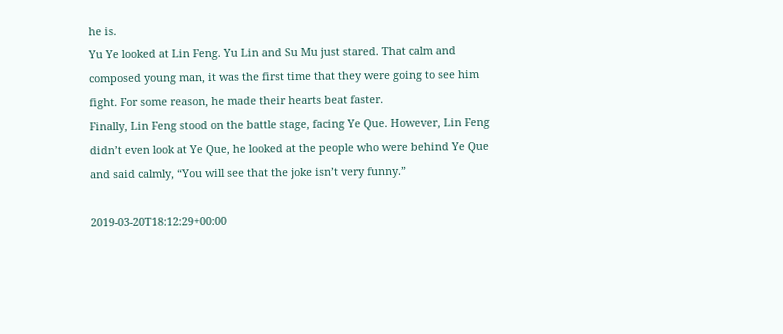he is.
Yu Ye looked at Lin Feng. Yu Lin and Su Mu just stared. That calm and composed young man, it was the first time that they were going to see him fight. For some reason, he made their hearts beat faster.
Finally, Lin Feng stood on the battle stage, facing Ye Que. However, Lin Feng didn’t even look at Ye Que, he looked at the people who were behind Ye Que and said calmly, “You will see that the joke isn’t very funny.”

2019-03-20T18:12:29+00:00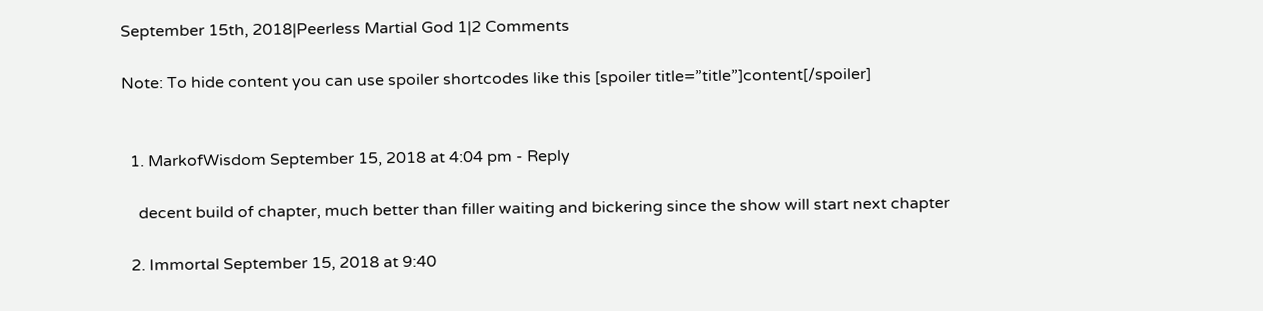September 15th, 2018|Peerless Martial God 1|2 Comments

Note: To hide content you can use spoiler shortcodes like this [spoiler title=”title”]content[/spoiler]


  1. MarkofWisdom September 15, 2018 at 4:04 pm - Reply

    decent build of chapter, much better than filler waiting and bickering since the show will start next chapter

  2. Immortal September 15, 2018 at 9:40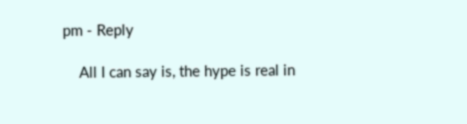pm - Reply

    All I can say is, the hype is real in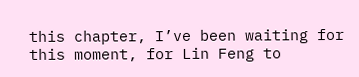this chapter, I’ve been waiting for this moment, for Lin Feng to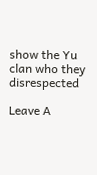show the Yu clan who they disrespected

Leave A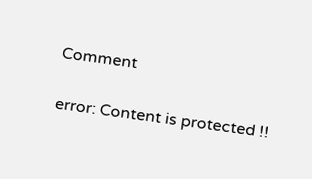Comment

error: Content is protected !!